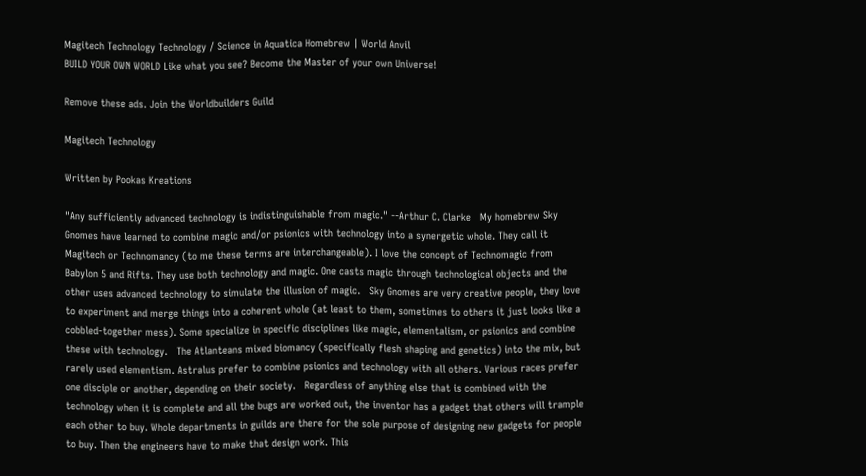Magitech Technology Technology / Science in Aquatica Homebrew | World Anvil
BUILD YOUR OWN WORLD Like what you see? Become the Master of your own Universe!

Remove these ads. Join the Worldbuilders Guild

Magitech Technology

Written by Pookas Kreations

"Any sufficiently advanced technology is indistinguishable from magic." --Arthur C. Clarke   My homebrew Sky Gnomes have learned to combine magic and/or psionics with technology into a synergetic whole. They call it Magitech or Technomancy (to me these terms are interchangeable). I love the concept of Technomagic from Babylon 5 and Rifts. They use both technology and magic. One casts magic through technological objects and the other uses advanced technology to simulate the illusion of magic.   Sky Gnomes are very creative people, they love to experiment and merge things into a coherent whole (at least to them, sometimes to others it just looks like a cobbled-together mess). Some specialize in specific disciplines like magic, elementalism, or psionics and combine these with technology.   The Atlanteans mixed biomancy (specifically flesh shaping and genetics) into the mix, but rarely used elementism. Astralus prefer to combine psionics and technology with all others. Various races prefer one disciple or another, depending on their society.   Regardless of anything else that is combined with the technology when it is complete and all the bugs are worked out, the inventor has a gadget that others will trample each other to buy. Whole departments in guilds are there for the sole purpose of designing new gadgets for people to buy. Then the engineers have to make that design work. This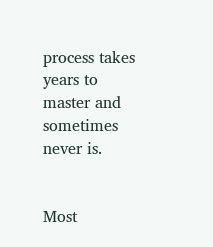process takes years to master and sometimes never is.


Most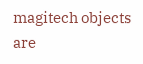magitech objects are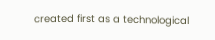created first as a technological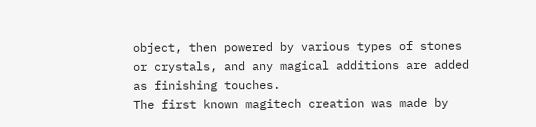object, then powered by various types of stones or crystals, and any magical additions are added as finishing touches.
The first known magitech creation was made by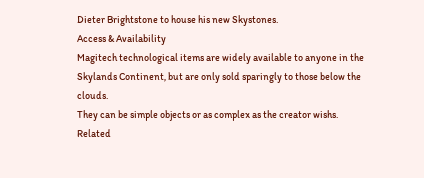Dieter Brightstone to house his new Skystones.
Access & Availability
Magitech technological items are widely available to anyone in the Skylands Continent, but are only sold sparingly to those below the clouds.
They can be simple objects or as complex as the creator wishs.
Related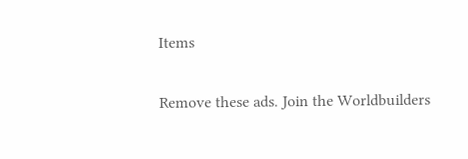Items

Remove these ads. Join the Worldbuilders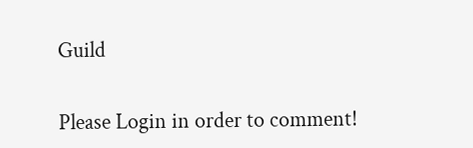Guild


Please Login in order to comment!